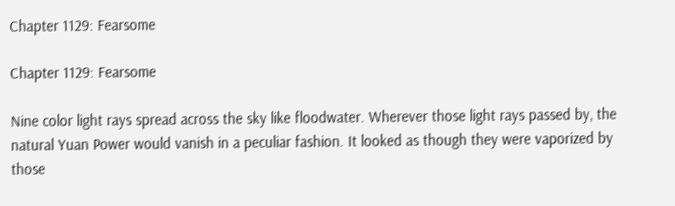Chapter 1129: Fearsome

Chapter 1129: Fearsome

Nine color light rays spread across the sky like floodwater. Wherever those light rays passed by, the natural Yuan Power would vanish in a peculiar fashion. It looked as though they were vaporized by those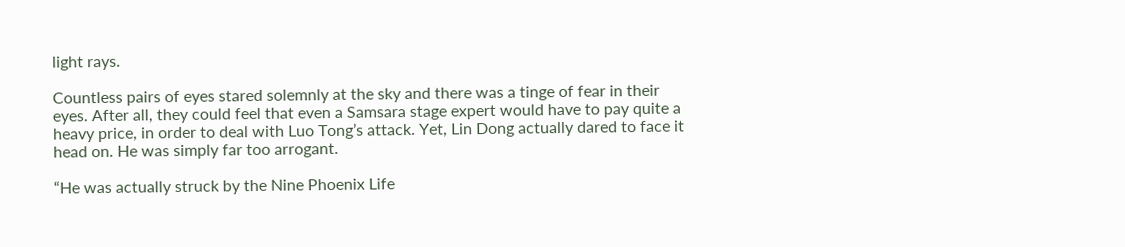light rays.

Countless pairs of eyes stared solemnly at the sky and there was a tinge of fear in their eyes. After all, they could feel that even a Samsara stage expert would have to pay quite a heavy price, in order to deal with Luo Tong’s attack. Yet, Lin Dong actually dared to face it head on. He was simply far too arrogant.

“He was actually struck by the Nine Phoenix Life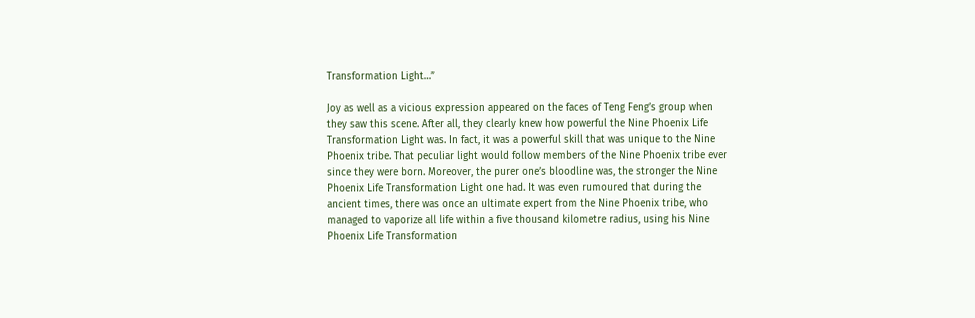Transformation Light…”

Joy as well as a vicious expression appeared on the faces of Teng Feng’s group when they saw this scene. After all, they clearly knew how powerful the Nine Phoenix Life Transformation Light was. In fact, it was a powerful skill that was unique to the Nine Phoenix tribe. That peculiar light would follow members of the Nine Phoenix tribe ever since they were born. Moreover, the purer one’s bloodline was, the stronger the Nine Phoenix Life Transformation Light one had. It was even rumoured that during the ancient times, there was once an ultimate expert from the Nine Phoenix tribe, who managed to vaporize all life within a five thousand kilometre radius, using his Nine Phoenix Life Transformation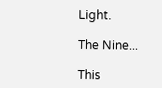Light.

The Nine...

This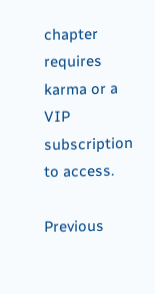chapter requires karma or a VIP subscription to access.

Previous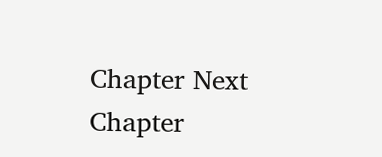Chapter Next Chapter